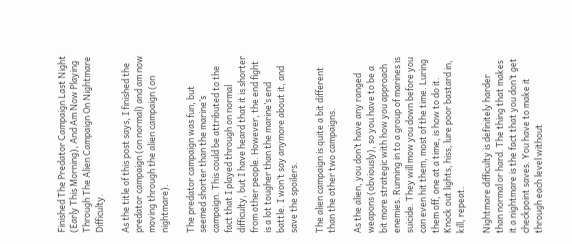Finished The Predator Campaign Last Night (Early This Morning), And Am Now Playing Through The Alien Campaign On Nightmare Difficulty.

As the title of this post says, I finished the predator campaign (on normal) and am now moving through the alien campaign (on nightmare).

The predator campaign was fun, but seemed shorter than the marine’s campaign. This could be attributed to the fact that I played through on normal difficulty, but I have heard that it is shorter from other people. However, the end fight is a lot tougher than the marine’s end battle. I won’t say anymore about it, and save the spoilers.

The alien campaign is quite a bit different than the other two campaigns.

As the alien, you don’t have any ranged weapons (obviously), so you have to be a bit more strategic with how you approach enemies. Running in to a group of marines is suicide. They will mow you down before you can even hit them, most of the time. Luring them off, one at a time, is how to do it. Knock out lights, hiss, lure poor bastard in, kill, repeat.

Nightmare difficulty is definitely harder than normal or hard. The thing that makes it a nightmare is the fact that you don’t get checkpoint saves. You have to make it through each level without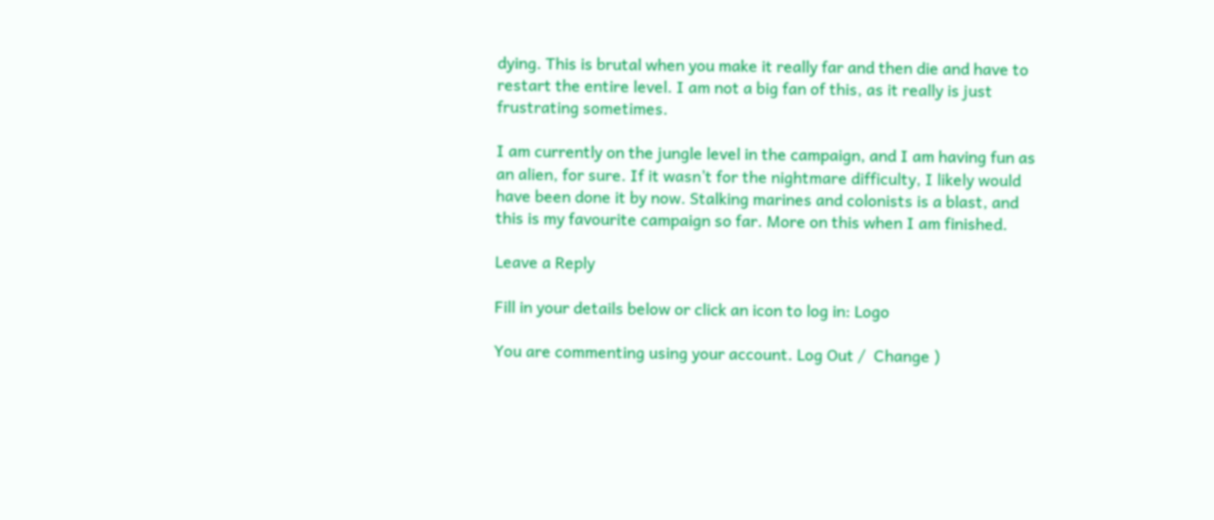dying. This is brutal when you make it really far and then die and have to restart the entire level. I am not a big fan of this, as it really is just frustrating sometimes.

I am currently on the jungle level in the campaign, and I am having fun as an alien, for sure. If it wasn’t for the nightmare difficulty, I likely would have been done it by now. Stalking marines and colonists is a blast, and this is my favourite campaign so far. More on this when I am finished.

Leave a Reply

Fill in your details below or click an icon to log in: Logo

You are commenting using your account. Log Out /  Change )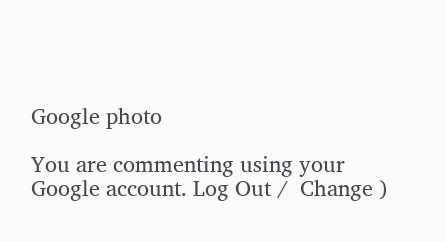Google photo

You are commenting using your Google account. Log Out /  Change )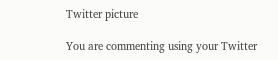Twitter picture

You are commenting using your Twitter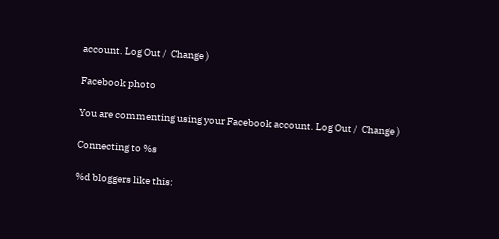account. Log Out /  Change )

Facebook photo

You are commenting using your Facebook account. Log Out /  Change )

Connecting to %s

%d bloggers like this: